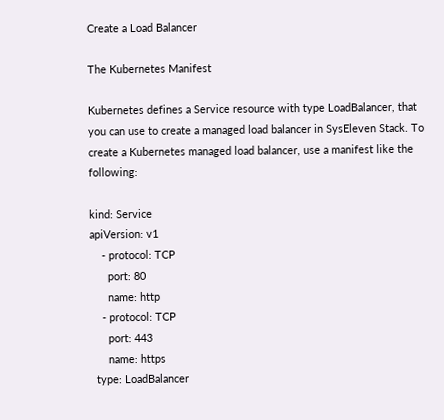Create a Load Balancer

The Kubernetes Manifest

Kubernetes defines a Service resource with type LoadBalancer, that you can use to create a managed load balancer in SysEleven Stack. To create a Kubernetes managed load balancer, use a manifest like the following:

kind: Service
apiVersion: v1
    - protocol: TCP
      port: 80
      name: http
    - protocol: TCP
      port: 443
      name: https
  type: LoadBalancer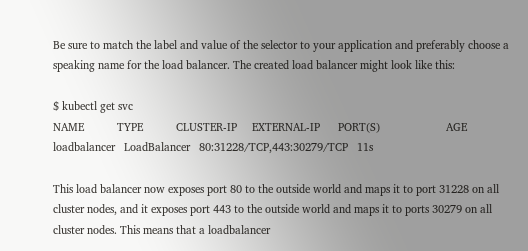Be sure to match the label and value of the selector to your application and preferably choose a speaking name for the load balancer. The created load balancer might look like this:

$ kubectl get svc
NAME           TYPE           CLUSTER-IP     EXTERNAL-IP      PORT(S)                      AGE
loadbalancer   LoadBalancer   80:31228/TCP,443:30279/TCP   11s

This load balancer now exposes port 80 to the outside world and maps it to port 31228 on all cluster nodes, and it exposes port 443 to the outside world and maps it to ports 30279 on all cluster nodes. This means that a loadbalancer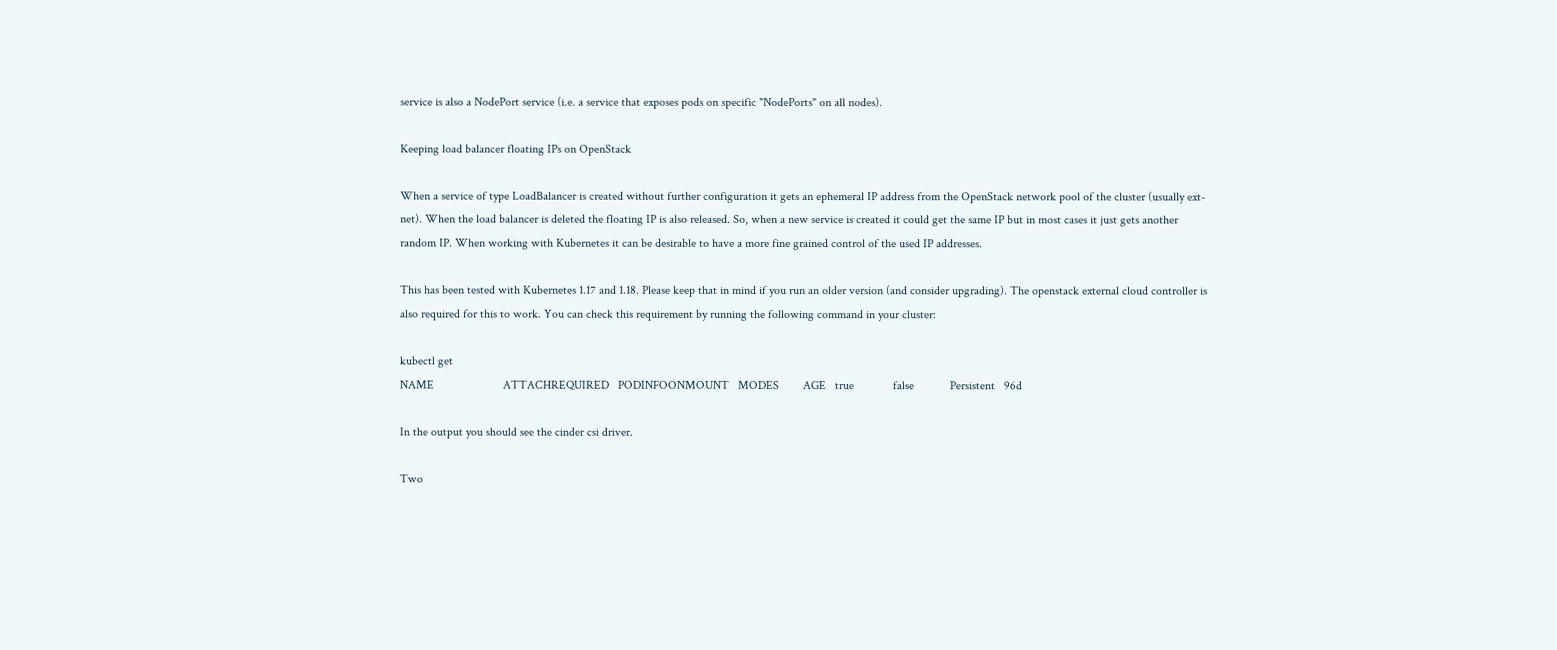service is also a NodePort service (i.e. a service that exposes pods on specific "NodePorts" on all nodes).

Keeping load balancer floating IPs on OpenStack

When a service of type LoadBalancer is created without further configuration it gets an ephemeral IP address from the OpenStack network pool of the cluster (usually ext-net). When the load balancer is deleted the floating IP is also released. So, when a new service is created it could get the same IP but in most cases it just gets another random IP. When working with Kubernetes it can be desirable to have a more fine grained control of the used IP addresses.

This has been tested with Kubernetes 1.17 and 1.18. Please keep that in mind if you run an older version (and consider upgrading). The openstack external cloud controller is also required for this to work. You can check this requirement by running the following command in your cluster:

kubectl get
NAME                       ATTACHREQUIRED   PODINFOONMOUNT   MODES        AGE   true             false            Persistent   96d

In the output you should see the cinder csi driver.

Two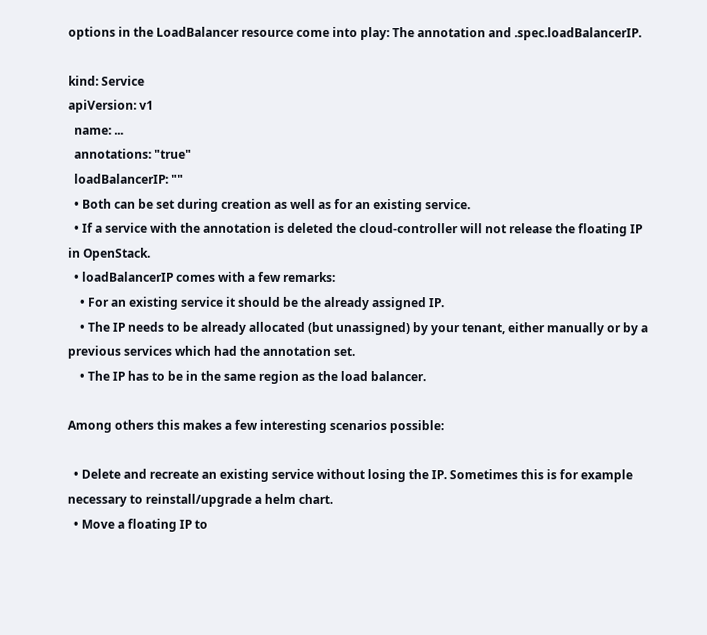options in the LoadBalancer resource come into play: The annotation and .spec.loadBalancerIP.

kind: Service
apiVersion: v1
  name: ...
  annotations: "true"
  loadBalancerIP: ""
  • Both can be set during creation as well as for an existing service.
  • If a service with the annotation is deleted the cloud-controller will not release the floating IP in OpenStack.
  • loadBalancerIP comes with a few remarks:
    • For an existing service it should be the already assigned IP.
    • The IP needs to be already allocated (but unassigned) by your tenant, either manually or by a previous services which had the annotation set.
    • The IP has to be in the same region as the load balancer.

Among others this makes a few interesting scenarios possible:

  • Delete and recreate an existing service without losing the IP. Sometimes this is for example necessary to reinstall/upgrade a helm chart.
  • Move a floating IP to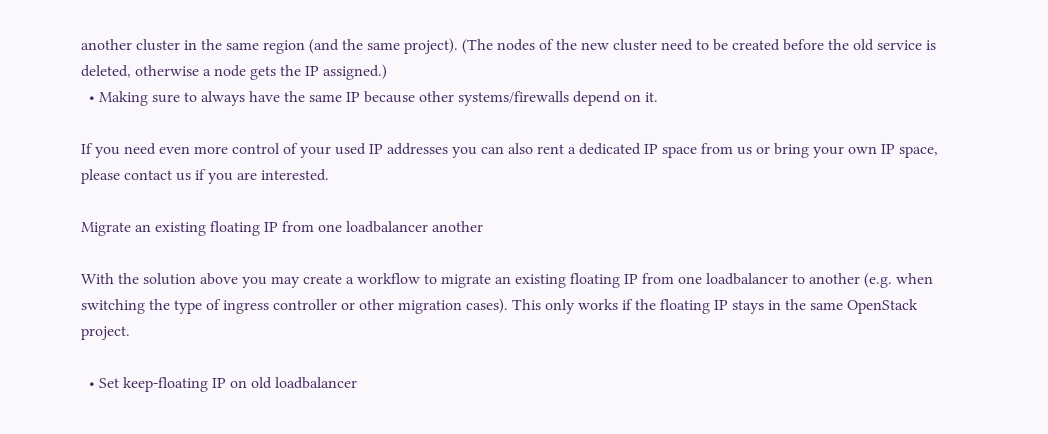another cluster in the same region (and the same project). (The nodes of the new cluster need to be created before the old service is deleted, otherwise a node gets the IP assigned.)
  • Making sure to always have the same IP because other systems/firewalls depend on it.

If you need even more control of your used IP addresses you can also rent a dedicated IP space from us or bring your own IP space, please contact us if you are interested.

Migrate an existing floating IP from one loadbalancer another

With the solution above you may create a workflow to migrate an existing floating IP from one loadbalancer to another (e.g. when switching the type of ingress controller or other migration cases). This only works if the floating IP stays in the same OpenStack project.

  • Set keep-floating IP on old loadbalancer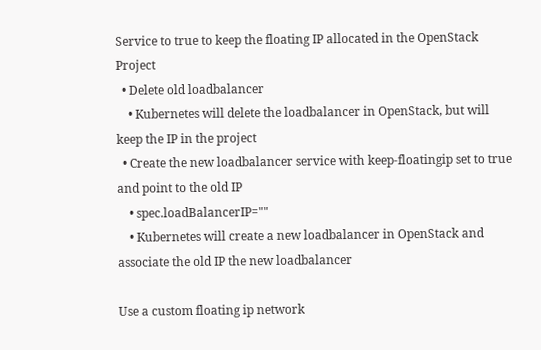Service to true to keep the floating IP allocated in the OpenStack Project
  • Delete old loadbalancer
    • Kubernetes will delete the loadbalancer in OpenStack, but will keep the IP in the project
  • Create the new loadbalancer service with keep-floatingip set to true and point to the old IP
    • spec.loadBalancerIP=""
    • Kubernetes will create a new loadbalancer in OpenStack and associate the old IP the new loadbalancer

Use a custom floating ip network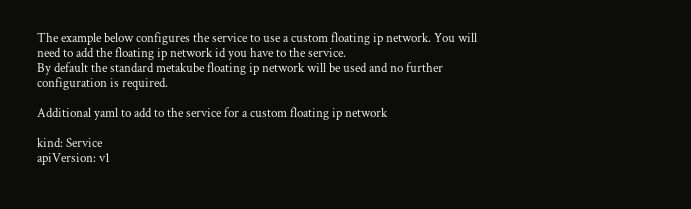The example below configures the service to use a custom floating ip network. You will need to add the floating ip network id you have to the service.
By default the standard metakube floating ip network will be used and no further configuration is required.

Additional yaml to add to the service for a custom floating ip network

kind: Service
apiVersion: v1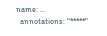name: ...
  annotations: "*****"